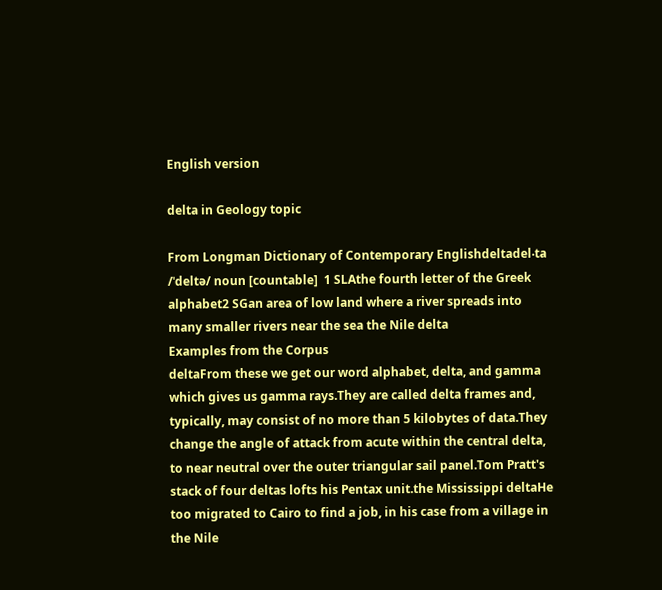English version

delta in Geology topic

From Longman Dictionary of Contemporary Englishdeltadel‧ta /ˈdeltə/ noun [countable]  1 SLAthe fourth letter of the Greek alphabet2 SGan area of low land where a river spreads into many smaller rivers near the sea the Nile delta
Examples from the Corpus
deltaFrom these we get our word alphabet, delta, and gamma which gives us gamma rays.They are called delta frames and, typically, may consist of no more than 5 kilobytes of data.They change the angle of attack from acute within the central delta, to near neutral over the outer triangular sail panel.Tom Pratt's stack of four deltas lofts his Pentax unit.the Mississippi deltaHe too migrated to Cairo to find a job, in his case from a village in the Nile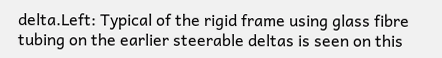delta.Left: Typical of the rigid frame using glass fibre tubing on the earlier steerable deltas is seen on this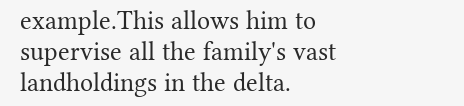example.This allows him to supervise all the family's vast landholdings in the delta.